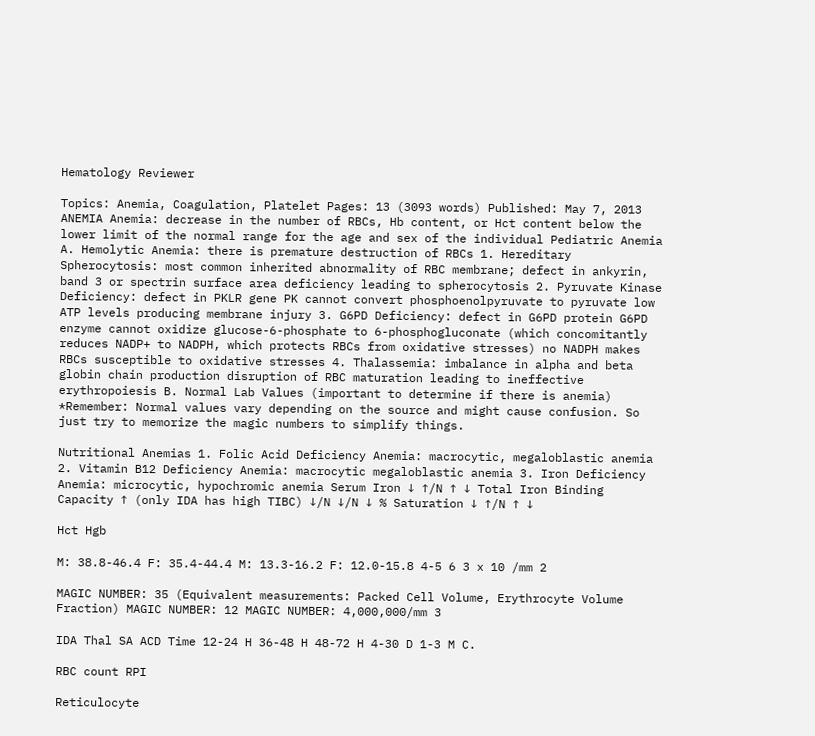Hematology Reviewer

Topics: Anemia, Coagulation, Platelet Pages: 13 (3093 words) Published: May 7, 2013
ANEMIA Anemia: decrease in the number of RBCs, Hb content, or Hct content below the lower limit of the normal range for the age and sex of the individual Pediatric Anemia A. Hemolytic Anemia: there is premature destruction of RBCs 1. Hereditary Spherocytosis: most common inherited abnormality of RBC membrane; defect in ankyrin, band 3 or spectrin surface area deficiency leading to spherocytosis 2. Pyruvate Kinase Deficiency: defect in PKLR gene PK cannot convert phosphoenolpyruvate to pyruvate low ATP levels producing membrane injury 3. G6PD Deficiency: defect in G6PD protein G6PD enzyme cannot oxidize glucose-6-phosphate to 6-phosphogluconate (which concomitantly reduces NADP+ to NADPH, which protects RBCs from oxidative stresses) no NADPH makes RBCs susceptible to oxidative stresses 4. Thalassemia: imbalance in alpha and beta globin chain production disruption of RBC maturation leading to ineffective erythropoiesis B. Normal Lab Values (important to determine if there is anemia) *Remember: Normal values vary depending on the source and might cause confusion. So just try to memorize the magic numbers to simplify things.

Nutritional Anemias 1. Folic Acid Deficiency Anemia: macrocytic, megaloblastic anemia 2. Vitamin B12 Deficiency Anemia: macrocytic megaloblastic anemia 3. Iron Deficiency Anemia: microcytic, hypochromic anemia Serum Iron ↓ ↑/N ↑ ↓ Total Iron Binding Capacity ↑ (only IDA has high TIBC) ↓/N ↓/N ↓ % Saturation ↓ ↑/N ↑ ↓

Hct Hgb

M: 38.8-46.4 F: 35.4-44.4 M: 13.3-16.2 F: 12.0-15.8 4-5 6 3 x 10 /mm 2

MAGIC NUMBER: 35 (Equivalent measurements: Packed Cell Volume, Erythrocyte Volume Fraction) MAGIC NUMBER: 12 MAGIC NUMBER: 4,000,000/mm 3

IDA Thal SA ACD Time 12-24 H 36-48 H 48-72 H 4-30 D 1-3 M C.

RBC count RPI

Reticulocyte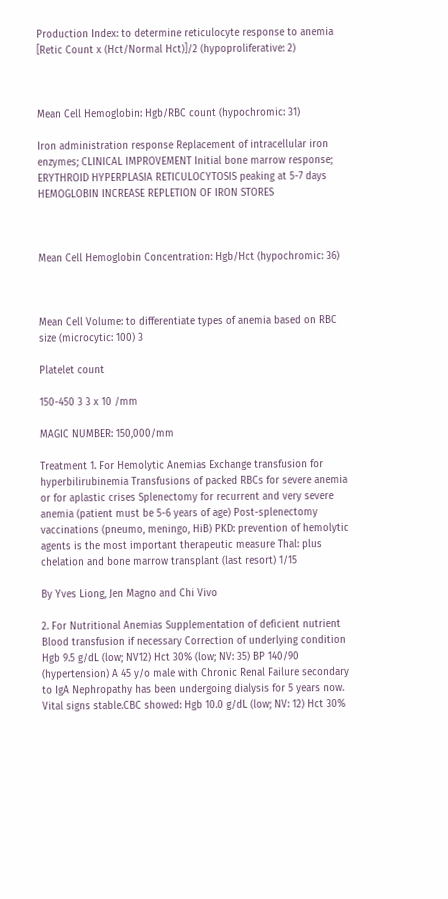Production Index: to determine reticulocyte response to anemia [Retic Count x (Hct/Normal Hct)]/2 (hypoproliferative: 2)



Mean Cell Hemoglobin: Hgb/RBC count (hypochromic: 31)

Iron administration response Replacement of intracellular iron enzymes; CLINICAL IMPROVEMENT Initial bone marrow response; ERYTHROID HYPERPLASIA RETICULOCYTOSIS peaking at 5-7 days HEMOGLOBIN INCREASE REPLETION OF IRON STORES



Mean Cell Hemoglobin Concentration: Hgb/Hct (hypochromic: 36)



Mean Cell Volume: to differentiate types of anemia based on RBC size (microcytic: 100) 3

Platelet count

150-450 3 3 x 10 /mm

MAGIC NUMBER: 150,000/mm

Treatment 1. For Hemolytic Anemias Exchange transfusion for hyperbilirubinemia Transfusions of packed RBCs for severe anemia or for aplastic crises Splenectomy for recurrent and very severe anemia (patient must be 5-6 years of age) Post-splenectomy vaccinations (pneumo, meningo, HiB) PKD: prevention of hemolytic agents is the most important therapeutic measure Thal: plus chelation and bone marrow transplant (last resort) 1/15

By Yves Liong, Jen Magno and Chi Vivo

2. For Nutritional Anemias Supplementation of deficient nutrient Blood transfusion if necessary Correction of underlying condition Hgb 9.5 g/dL (low; NV12) Hct 30% (low; NV: 35) BP 140/90 (hypertension) A 45 y/o male with Chronic Renal Failure secondary to IgA Nephropathy has been undergoing dialysis for 5 years now. Vital signs stable.CBC showed: Hgb 10.0 g/dL (low; NV: 12) Hct 30%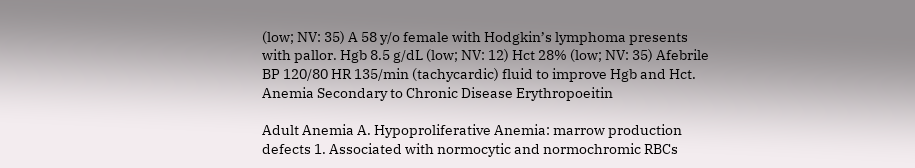(low; NV: 35) A 58 y/o female with Hodgkin’s lymphoma presents with pallor. Hgb 8.5 g/dL (low; NV: 12) Hct 28% (low; NV: 35) Afebrile BP 120/80 HR 135/min (tachycardic) fluid to improve Hgb and Hct. Anemia Secondary to Chronic Disease Erythropoeitin

Adult Anemia A. Hypoproliferative Anemia: marrow production defects 1. Associated with normocytic and normochromic RBCs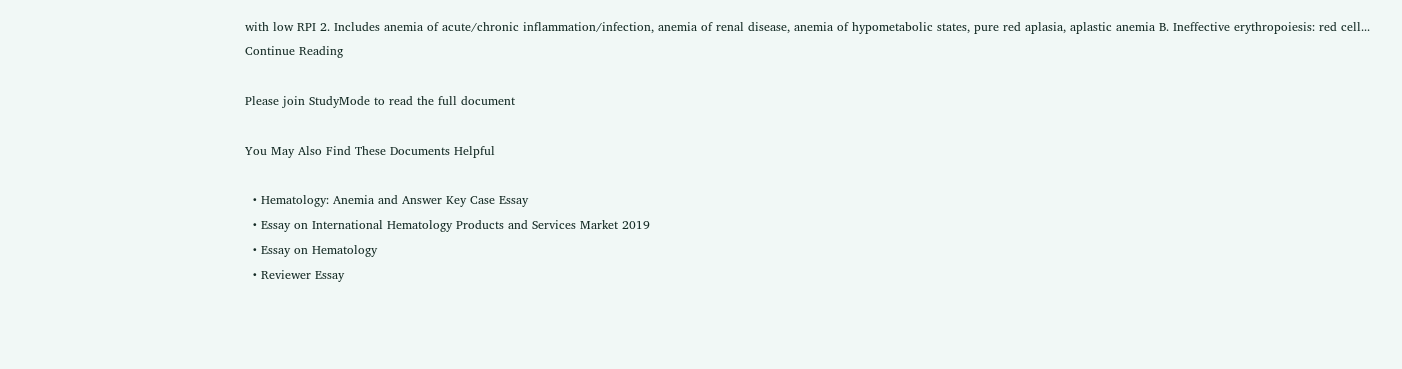with low RPI 2. Includes anemia of acute/chronic inflammation/infection, anemia of renal disease, anemia of hypometabolic states, pure red aplasia, aplastic anemia B. Ineffective erythropoiesis: red cell...
Continue Reading

Please join StudyMode to read the full document

You May Also Find These Documents Helpful

  • Hematology: Anemia and Answer Key Case Essay
  • Essay on International Hematology Products and Services Market 2019
  • Essay on Hematology
  • Reviewer Essay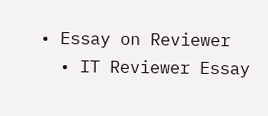• Essay on Reviewer
  • IT Reviewer Essay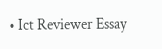• Ict Reviewer Essay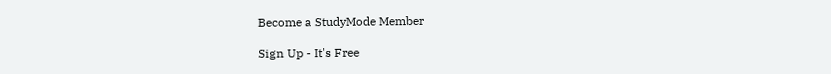Become a StudyMode Member

Sign Up - It's Free